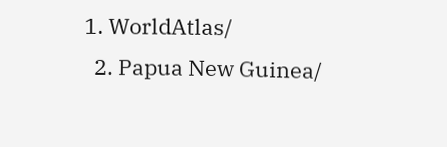1. WorldAtlas/
  2. Papua New Guinea/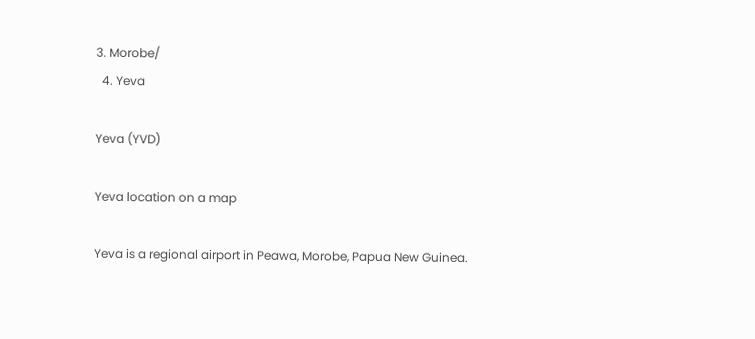3. Morobe/
  4. Yeva

Yeva (YVD)

Yeva location on a map

Yeva is a regional airport in Peawa, Morobe, Papua New Guinea.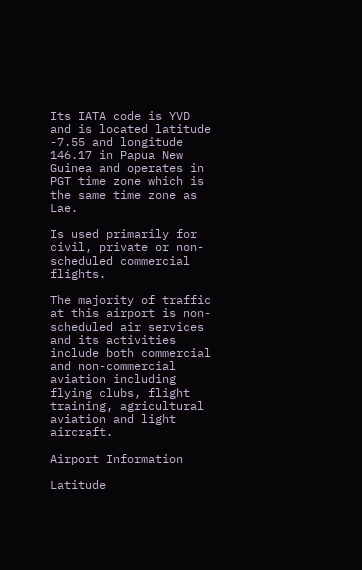Its IATA code is YVD and is located latitude -7.55 and longitude 146.17 in Papua New Guinea and operates in PGT time zone which is the same time zone as Lae.

Is used primarily for civil, private or non-scheduled commercial flights.

The majority of traffic at this airport is non-scheduled air services and its activities include both commercial and non-commercial aviation including flying clubs, flight training, agricultural aviation and light aircraft.

Airport Information

Latitude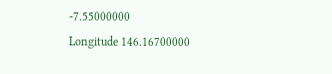-7.55000000
Longitude 146.16700000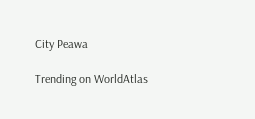City Peawa

Trending on WorldAtlas